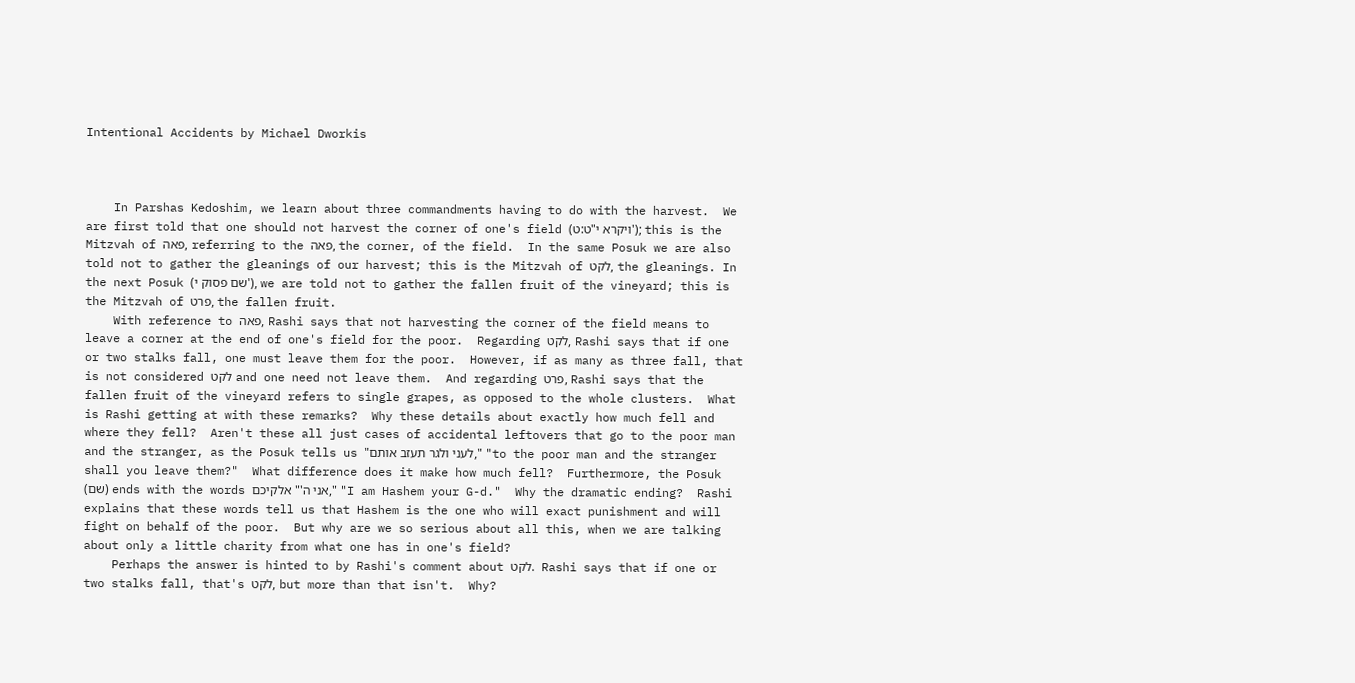Intentional Accidents by Michael Dworkis



    In Parshas Kedoshim, we learn about three commandments having to do with the harvest.  We are first told that one should not harvest the corner of one's field (ויקרא י"ט:ט'); this is the Mitzvah of פאה, referring to the פאה, the corner, of the field.  In the same Posuk we are also told not to gather the gleanings of our harvest; this is the Mitzvah of לקט, the gleanings. In the next Posuk (שם פסוק י'), we are told not to gather the fallen fruit of the vineyard; this is the Mitzvah of פרט, the fallen fruit.
    With reference to פאה, Rashi says that not harvesting the corner of the field means to leave a corner at the end of one's field for the poor.  Regarding לקט, Rashi says that if one or two stalks fall, one must leave them for the poor.  However, if as many as three fall, that is not considered לקט and one need not leave them.  And regarding פרט, Rashi says that the fallen fruit of the vineyard refers to single grapes, as opposed to the whole clusters.  What is Rashi getting at with these remarks?  Why these details about exactly how much fell and where they fell?  Aren't these all just cases of accidental leftovers that go to the poor man and the stranger, as the Posuk tells us "לעני ולגר תעזב אותם," "to the poor man and the stranger shall you leave them?"  What difference does it make how much fell?  Furthermore, the Posuk (שם) ends with the words אני ה'" אלקיכם," "I am Hashem your G-d."  Why the dramatic ending?  Rashi explains that these words tell us that Hashem is the one who will exact punishment and will fight on behalf of the poor.  But why are we so serious about all this, when we are talking about only a little charity from what one has in one's field?
    Perhaps the answer is hinted to by Rashi's comment about לקט.  Rashi says that if one or two stalks fall, that's לקט, but more than that isn't.  Why?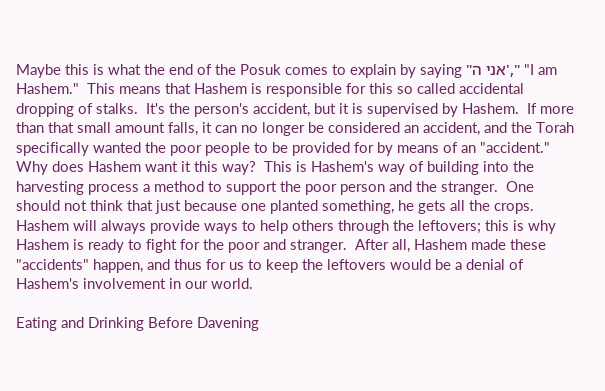Maybe this is what the end of the Posuk comes to explain by saying "אני ה'," "I am Hashem."  This means that Hashem is responsible for this so called accidental dropping of stalks.  It's the person's accident, but it is supervised by Hashem.  If more than that small amount falls, it can no longer be considered an accident, and the Torah specifically wanted the poor people to be provided for by means of an "accident."  Why does Hashem want it this way?  This is Hashem's way of building into the harvesting process a method to support the poor person and the stranger.  One should not think that just because one planted something, he gets all the crops.  Hashem will always provide ways to help others through the leftovers; this is why Hashem is ready to fight for the poor and stranger.  After all, Hashem made these "accidents" happen, and thus for us to keep the leftovers would be a denial of Hashem's involvement in our world.

Eating and Drinking Before Davening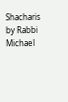Shacharis by Rabbi Michael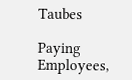Taubes

Paying Employees,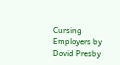Cursing Employers by Dovid Presby